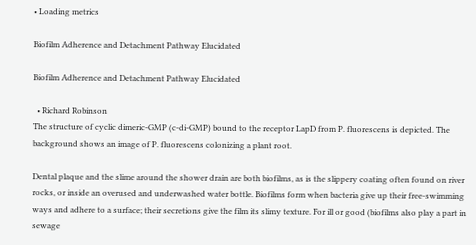• Loading metrics

Biofilm Adherence and Detachment Pathway Elucidated

Biofilm Adherence and Detachment Pathway Elucidated

  • Richard Robinson
The structure of cyclic dimeric-GMP (c-di-GMP) bound to the receptor LapD from P. fluorescens is depicted. The background shows an image of P. fluorescens colonizing a plant root.

Dental plaque and the slime around the shower drain are both biofilms, as is the slippery coating often found on river rocks, or inside an overused and underwashed water bottle. Biofilms form when bacteria give up their free-swimming ways and adhere to a surface; their secretions give the film its slimy texture. For ill or good (biofilms also play a part in sewage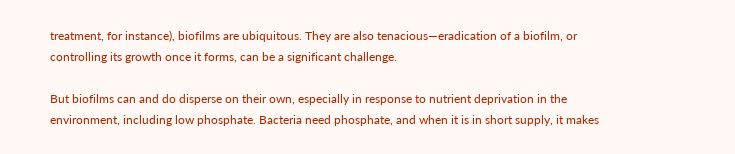treatment, for instance), biofilms are ubiquitous. They are also tenacious—eradication of a biofilm, or controlling its growth once it forms, can be a significant challenge.

But biofilms can and do disperse on their own, especially in response to nutrient deprivation in the environment, including low phosphate. Bacteria need phosphate, and when it is in short supply, it makes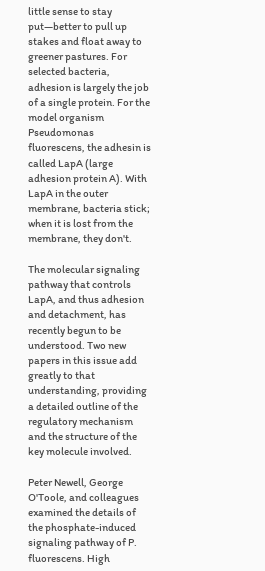little sense to stay put—better to pull up stakes and float away to greener pastures. For selected bacteria, adhesion is largely the job of a single protein. For the model organism Pseudomonas fluorescens, the adhesin is called LapA (large adhesion protein A). With LapA in the outer membrane, bacteria stick; when it is lost from the membrane, they don't.

The molecular signaling pathway that controls LapA, and thus adhesion and detachment, has recently begun to be understood. Two new papers in this issue add greatly to that understanding, providing a detailed outline of the regulatory mechanism and the structure of the key molecule involved.

Peter Newell, George O'Toole, and colleagues examined the details of the phosphate-induced signaling pathway of P. fluorescens. High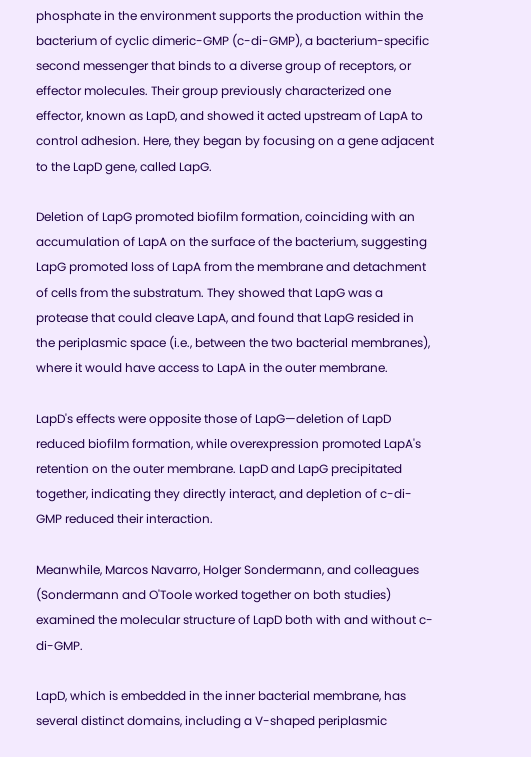phosphate in the environment supports the production within the bacterium of cyclic dimeric-GMP (c-di-GMP), a bacterium-specific second messenger that binds to a diverse group of receptors, or effector molecules. Their group previously characterized one effector, known as LapD, and showed it acted upstream of LapA to control adhesion. Here, they began by focusing on a gene adjacent to the LapD gene, called LapG.

Deletion of LapG promoted biofilm formation, coinciding with an accumulation of LapA on the surface of the bacterium, suggesting LapG promoted loss of LapA from the membrane and detachment of cells from the substratum. They showed that LapG was a protease that could cleave LapA, and found that LapG resided in the periplasmic space (i.e., between the two bacterial membranes), where it would have access to LapA in the outer membrane.

LapD's effects were opposite those of LapG—deletion of LapD reduced biofilm formation, while overexpression promoted LapA's retention on the outer membrane. LapD and LapG precipitated together, indicating they directly interact, and depletion of c-di-GMP reduced their interaction.

Meanwhile, Marcos Navarro, Holger Sondermann, and colleagues (Sondermann and O'Toole worked together on both studies) examined the molecular structure of LapD both with and without c-di-GMP.

LapD, which is embedded in the inner bacterial membrane, has several distinct domains, including a V-shaped periplasmic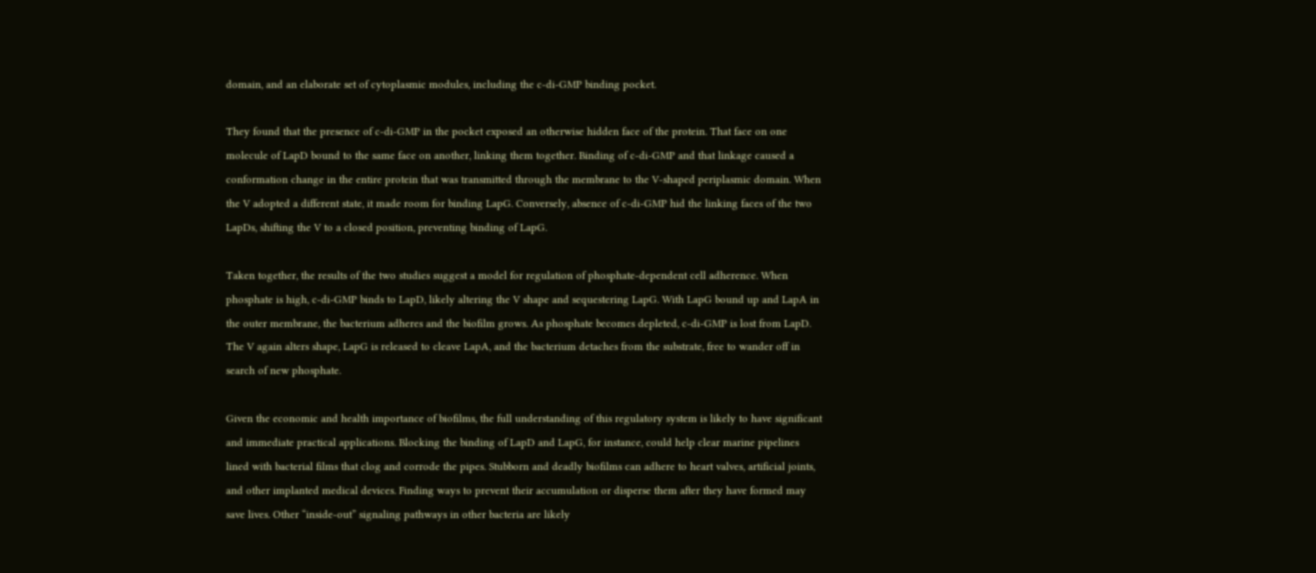domain, and an elaborate set of cytoplasmic modules, including the c-di-GMP binding pocket.

They found that the presence of c-di-GMP in the pocket exposed an otherwise hidden face of the protein. That face on one molecule of LapD bound to the same face on another, linking them together. Binding of c-di-GMP and that linkage caused a conformation change in the entire protein that was transmitted through the membrane to the V-shaped periplasmic domain. When the V adopted a different state, it made room for binding LapG. Conversely, absence of c-di-GMP hid the linking faces of the two LapDs, shifting the V to a closed position, preventing binding of LapG.

Taken together, the results of the two studies suggest a model for regulation of phosphate-dependent cell adherence. When phosphate is high, c-di-GMP binds to LapD, likely altering the V shape and sequestering LapG. With LapG bound up and LapA in the outer membrane, the bacterium adheres and the biofilm grows. As phosphate becomes depleted, c-di-GMP is lost from LapD. The V again alters shape, LapG is released to cleave LapA, and the bacterium detaches from the substrate, free to wander off in search of new phosphate.

Given the economic and health importance of biofilms, the full understanding of this regulatory system is likely to have significant and immediate practical applications. Blocking the binding of LapD and LapG, for instance, could help clear marine pipelines lined with bacterial films that clog and corrode the pipes. Stubborn and deadly biofilms can adhere to heart valves, artificial joints, and other implanted medical devices. Finding ways to prevent their accumulation or disperse them after they have formed may save lives. Other “inside-out” signaling pathways in other bacteria are likely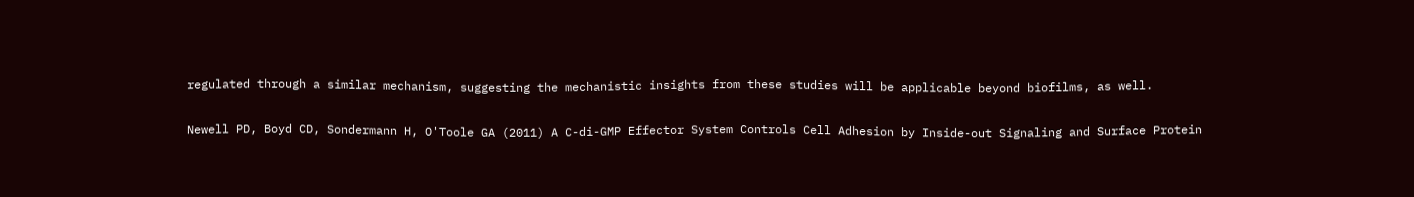regulated through a similar mechanism, suggesting the mechanistic insights from these studies will be applicable beyond biofilms, as well.

Newell PD, Boyd CD, Sondermann H, O'Toole GA (2011) A C-di-GMP Effector System Controls Cell Adhesion by Inside-out Signaling and Surface Protein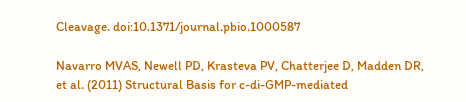Cleavage. doi:10.1371/journal.pbio.1000587

Navarro MVAS, Newell PD, Krasteva PV, Chatterjee D, Madden DR, et al. (2011) Structural Basis for c-di-GMP-mediated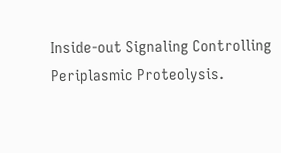Inside-out Signaling Controlling Periplasmic Proteolysis.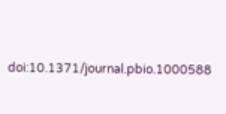doi:10.1371/journal.pbio.1000588